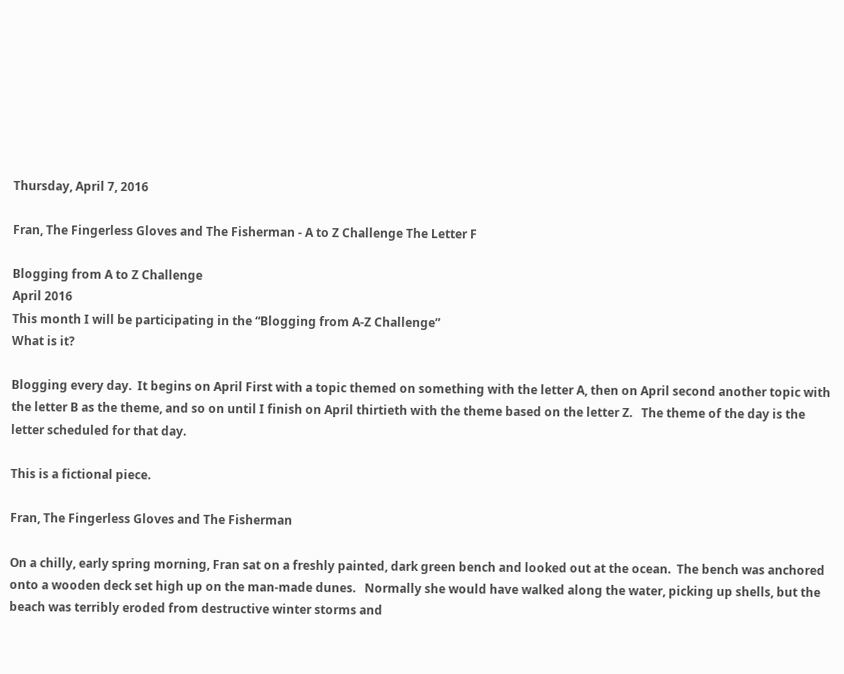Thursday, April 7, 2016

Fran, The Fingerless Gloves and The Fisherman - A to Z Challenge The Letter F

Blogging from A to Z Challenge
April 2016
This month I will be participating in the “Blogging from A-Z Challenge”
What is it?

Blogging every day.  It begins on April First with a topic themed on something with the letter A, then on April second another topic with the letter B as the theme, and so on until I finish on April thirtieth with the theme based on the letter Z.   The theme of the day is the letter scheduled for that day.

This is a fictional piece.

Fran, The Fingerless Gloves and The Fisherman

On a chilly, early spring morning, Fran sat on a freshly painted, dark green bench and looked out at the ocean.  The bench was anchored onto a wooden deck set high up on the man-made dunes.   Normally she would have walked along the water, picking up shells, but the beach was terribly eroded from destructive winter storms and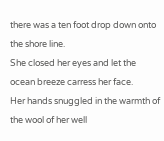there was a ten foot drop down onto the shore line.
She closed her eyes and let the ocean breeze carress her face.
Her hands snuggled in the warmth of the wool of her well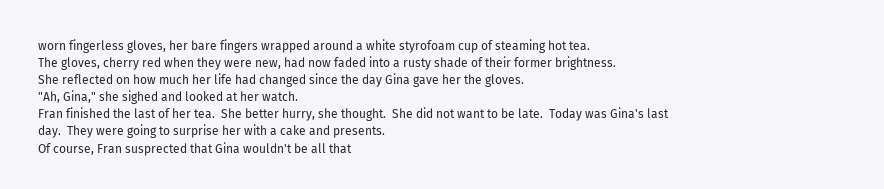worn fingerless gloves, her bare fingers wrapped around a white styrofoam cup of steaming hot tea.
The gloves, cherry red when they were new, had now faded into a rusty shade of their former brightness.
She reflected on how much her life had changed since the day Gina gave her the gloves.
"Ah, Gina," she sighed and looked at her watch.
Fran finished the last of her tea.  She better hurry, she thought.  She did not want to be late.  Today was Gina's last day.  They were going to surprise her with a cake and presents.
Of course, Fran susprected that Gina wouldn't be all that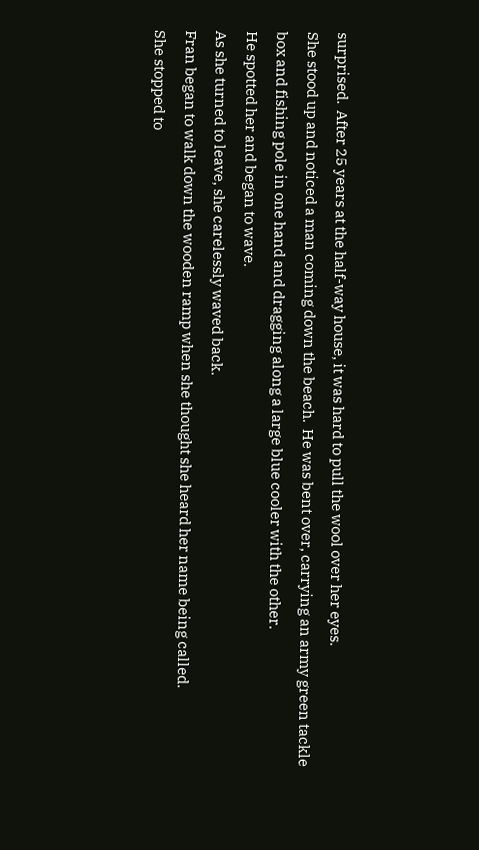surprised.  After 25 years at the half-way house, it was hard to pull the wool over her eyes.
She stood up and noticed a man coming down the beach.  He was bent over, carrying an army green tackle box and fishing pole in one hand and dragging along a large blue cooler with the other.
He spotted her and began to wave.
As she turned to leave, she carelessly waved back.
Fran began to walk down the wooden ramp when she thought she heard her name being called.
She stopped to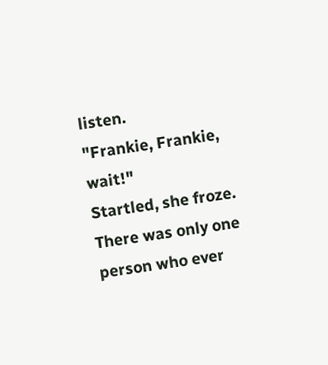listen.
"Frankie, Frankie, wait!"
Startled, she froze.  There was only one person who ever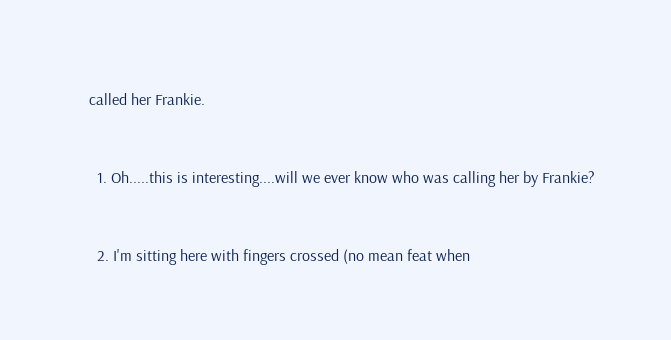called her Frankie.


  1. Oh.....this is interesting....will we ever know who was calling her by Frankie?


  2. I'm sitting here with fingers crossed (no mean feat when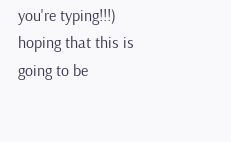you're typing!!!) hoping that this is going to be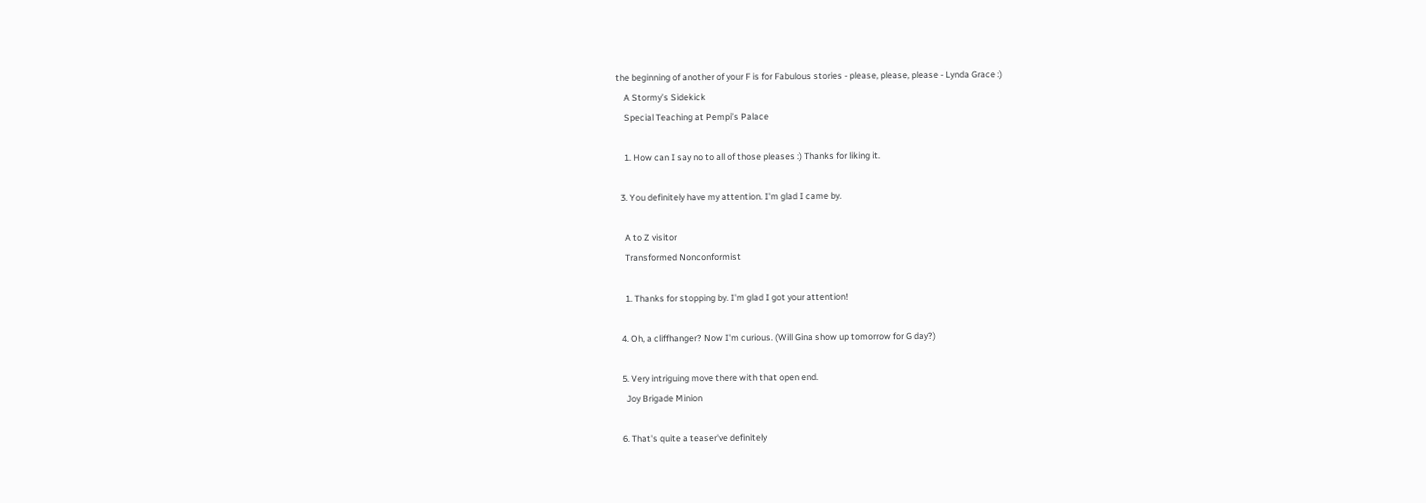the beginning of another of your F is for Fabulous stories - please, please, please - Lynda Grace :)
    A Stormy’s Sidekick
    Special Teaching at Pempi’s Palace

    1. How can I say no to all of those pleases :) Thanks for liking it.

  3. You definitely have my attention. I'm glad I came by.

    A to Z visitor
    Transformed Nonconformist

    1. Thanks for stopping by. I'm glad I got your attention!

  4. Oh, a cliffhanger? Now I'm curious. (Will Gina show up tomorrow for G day?)

  5. Very intriguing move there with that open end.
    Joy Brigade Minion

  6. That's quite a teaser've definitely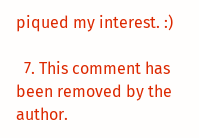piqued my interest. :)

  7. This comment has been removed by the author.